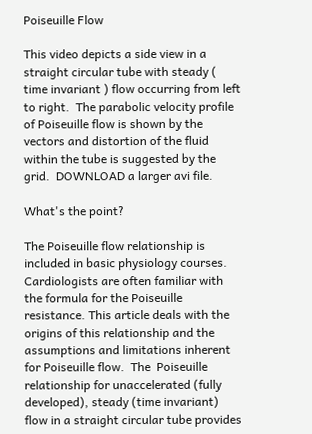Poiseuille Flow

This video depicts a side view in a straight circular tube with steady ( time invariant ) flow occurring from left to right.  The parabolic velocity profile of Poiseuille flow is shown by the vectors and distortion of the fluid within the tube is suggested by the grid.  DOWNLOAD a larger avi file.

What's the point?

The Poiseuille flow relationship is included in basic physiology courses. Cardiologists are often familiar with the formula for the Poiseuille resistance. This article deals with the origins of this relationship and the assumptions and limitations inherent for Poiseuille flow.  The  Poiseuille relationship for unaccelerated (fully developed), steady (time invariant) flow in a straight circular tube provides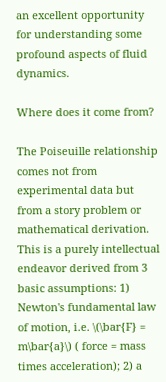an excellent opportunity for understanding some profound aspects of fluid dynamics.

Where does it come from?

The Poiseuille relationship comes not from experimental data but from a story problem or mathematical derivation. This is a purely intellectual endeavor derived from 3 basic assumptions: 1) Newton's fundamental law of motion, i.e. \(\bar{F} = m\bar{a}\) ( force = mass times acceleration); 2) a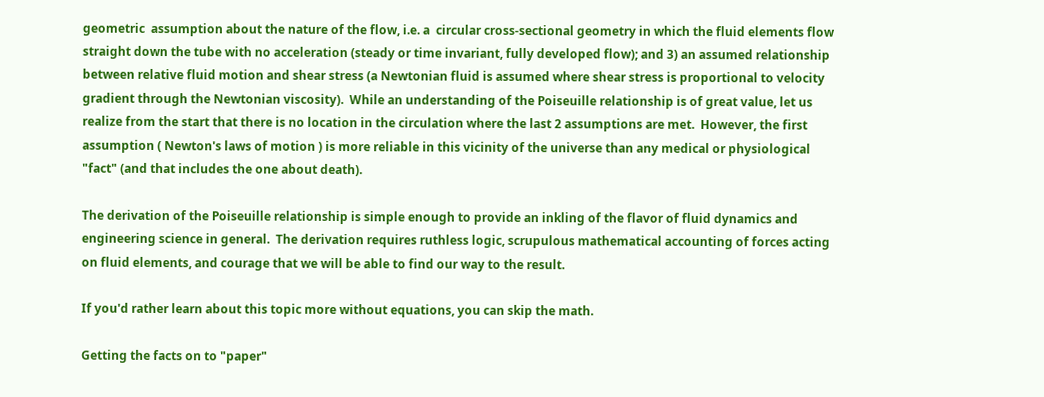geometric  assumption about the nature of the flow, i.e. a  circular cross-sectional geometry in which the fluid elements flow straight down the tube with no acceleration (steady or time invariant, fully developed flow); and 3) an assumed relationship between relative fluid motion and shear stress (a Newtonian fluid is assumed where shear stress is proportional to velocity gradient through the Newtonian viscosity).  While an understanding of the Poiseuille relationship is of great value, let us realize from the start that there is no location in the circulation where the last 2 assumptions are met.  However, the first assumption ( Newton's laws of motion ) is more reliable in this vicinity of the universe than any medical or physiological "fact" (and that includes the one about death).

The derivation of the Poiseuille relationship is simple enough to provide an inkling of the flavor of fluid dynamics and engineering science in general.  The derivation requires ruthless logic, scrupulous mathematical accounting of forces acting on fluid elements, and courage that we will be able to find our way to the result.

If you'd rather learn about this topic more without equations, you can skip the math.

Getting the facts on to "paper"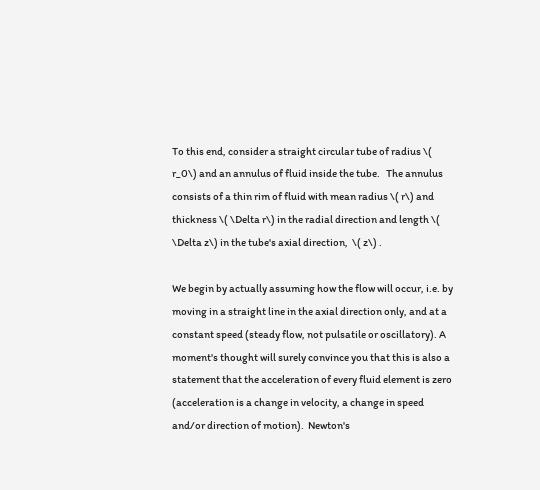To this end, consider a straight circular tube of radius \( r_0\) and an annulus of fluid inside the tube.   The annulus consists of a thin rim of fluid with mean radius \( r\) and thickness \( \Delta r\) in the radial direction and length \( \Delta z\) in the tube's axial direction,  \( z\) .

We begin by actually assuming how the flow will occur, i.e. by moving in a straight line in the axial direction only, and at a constant speed (steady flow, not pulsatile or oscillatory). A moment's thought will surely convince you that this is also a statement that the acceleration of every fluid element is zero (acceleration is a change in velocity, a change in speed and/or direction of motion).  Newton's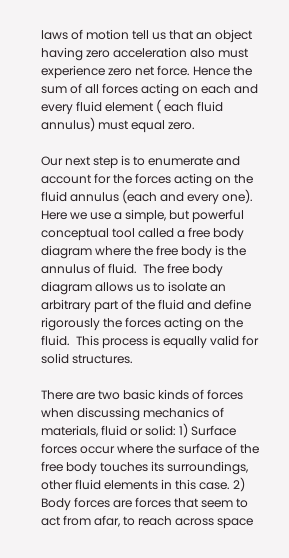laws of motion tell us that an object having zero acceleration also must experience zero net force. Hence the sum of all forces acting on each and every fluid element ( each fluid annulus) must equal zero.

Our next step is to enumerate and account for the forces acting on the fluid annulus (each and every one).  Here we use a simple, but powerful conceptual tool called a free body diagram where the free body is the annulus of fluid.  The free body diagram allows us to isolate an arbitrary part of the fluid and define rigorously the forces acting on the fluid.  This process is equally valid for solid structures.

There are two basic kinds of forces when discussing mechanics of materials, fluid or solid: 1) Surface forces occur where the surface of the free body touches its surroundings, other fluid elements in this case. 2) Body forces are forces that seem to act from afar, to reach across space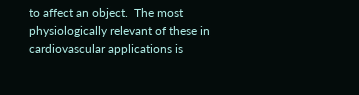to affect an object.  The most physiologically relevant of these in cardiovascular applications is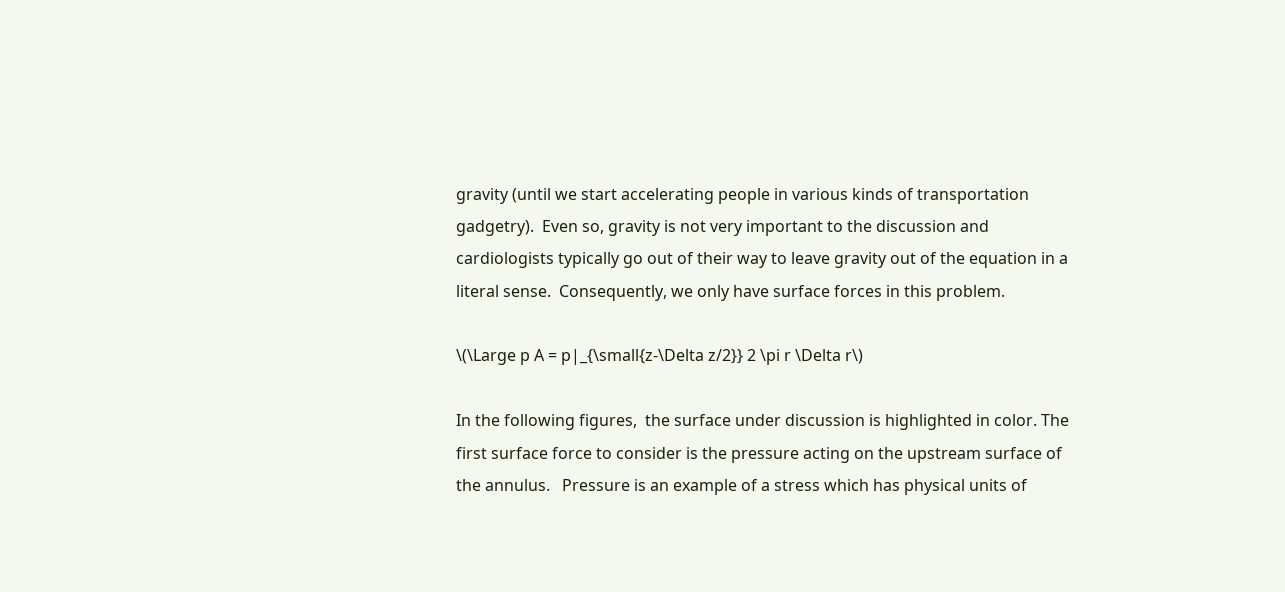gravity (until we start accelerating people in various kinds of transportation gadgetry).  Even so, gravity is not very important to the discussion and cardiologists typically go out of their way to leave gravity out of the equation in a literal sense.  Consequently, we only have surface forces in this problem.

\(\Large p A = p|_{\small{z-\Delta z/2}} 2 \pi r \Delta r\)

In the following figures,  the surface under discussion is highlighted in color. The first surface force to consider is the pressure acting on the upstream surface of the annulus.   Pressure is an example of a stress which has physical units of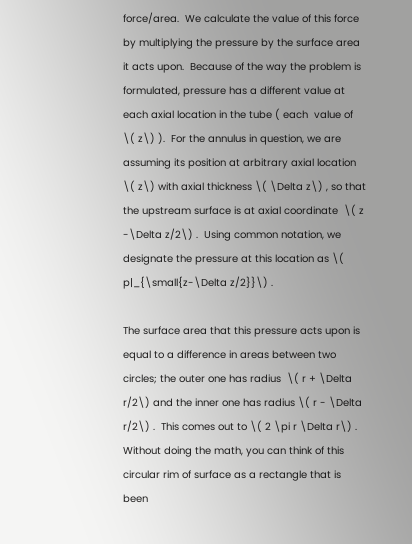force/area.  We calculate the value of this force by multiplying the pressure by the surface area it acts upon.  Because of the way the problem is formulated, pressure has a different value at each axial location in the tube ( each  value of  \( z\) ).  For the annulus in question, we are assuming its position at arbitrary axial location \( z\) with axial thickness \( \Delta z\) , so that the upstream surface is at axial coordinate  \( z -\Delta z/2\) .  Using common notation, we designate the pressure at this location as \( p|_{\small{z-\Delta z/2}}\) .

The surface area that this pressure acts upon is equal to a difference in areas between two circles; the outer one has radius  \( r + \Delta r/2\) and the inner one has radius \( r - \Delta r/2\) .  This comes out to \( 2 \pi r \Delta r\) . Without doing the math, you can think of this circular rim of surface as a rectangle that is been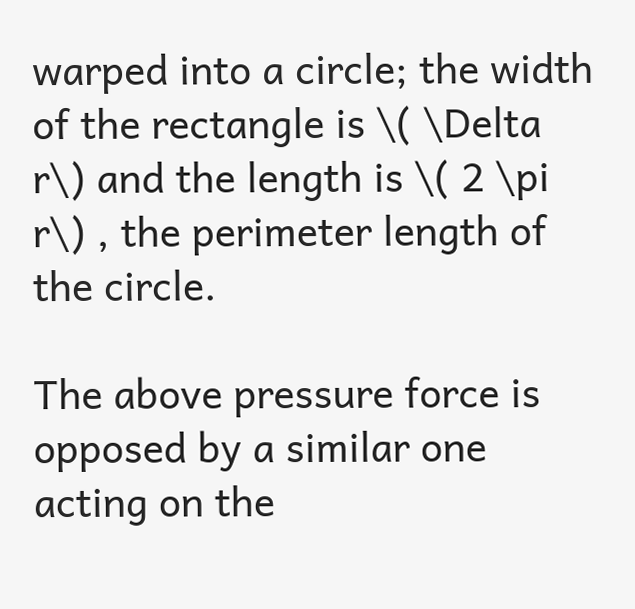warped into a circle; the width of the rectangle is \( \Delta r\) and the length is \( 2 \pi r\) , the perimeter length of the circle.

The above pressure force is opposed by a similar one acting on the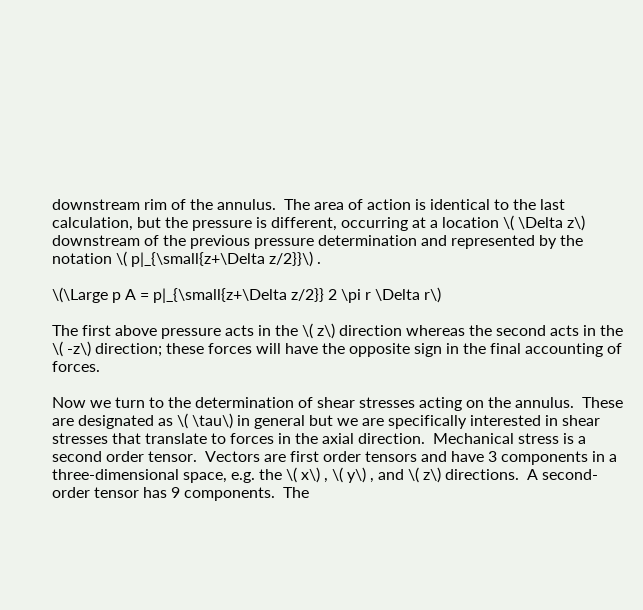downstream rim of the annulus.  The area of action is identical to the last calculation, but the pressure is different, occurring at a location \( \Delta z\) downstream of the previous pressure determination and represented by the notation \( p|_{\small{z+\Delta z/2}}\) .

\(\Large p A = p|_{\small{z+\Delta z/2}} 2 \pi r \Delta r\)

The first above pressure acts in the \( z\) direction whereas the second acts in the \( -z\) direction; these forces will have the opposite sign in the final accounting of forces.

Now we turn to the determination of shear stresses acting on the annulus.  These are designated as \( \tau\) in general but we are specifically interested in shear stresses that translate to forces in the axial direction.  Mechanical stress is a second order tensor.  Vectors are first order tensors and have 3 components in a three-dimensional space, e.g. the \( x\) , \( y\) , and \( z\) directions.  A second-order tensor has 9 components.  The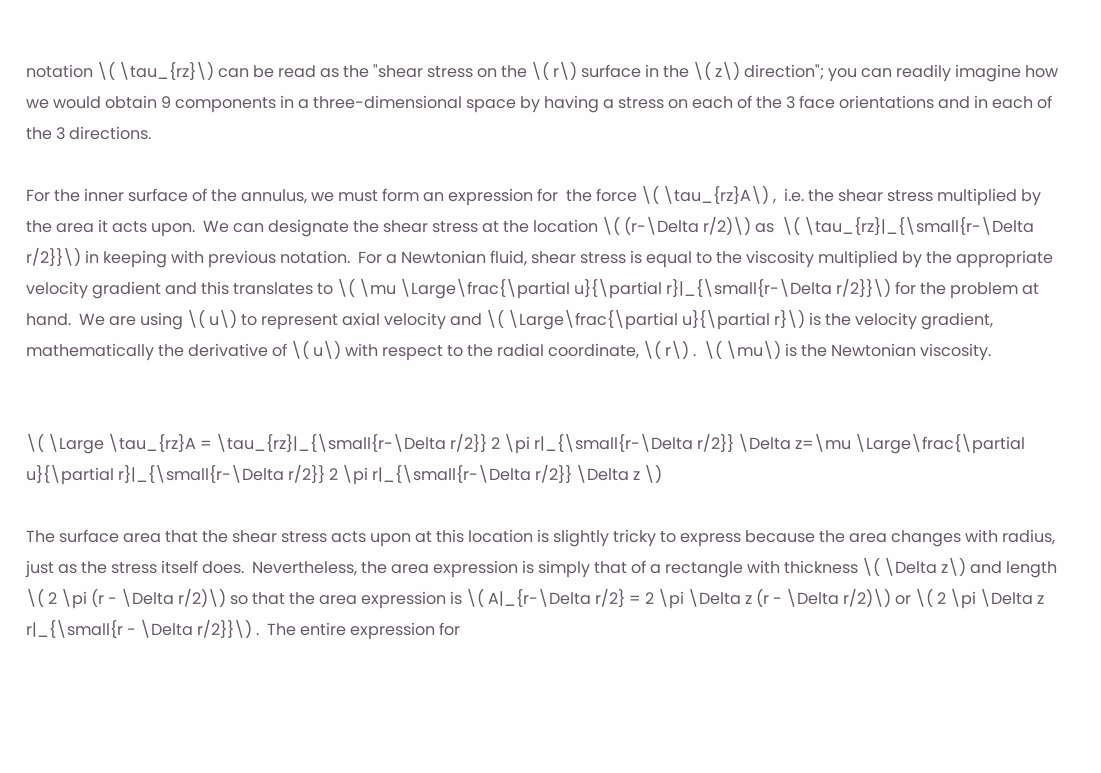notation \( \tau_{rz}\) can be read as the "shear stress on the \( r\) surface in the \( z\) direction"; you can readily imagine how we would obtain 9 components in a three-dimensional space by having a stress on each of the 3 face orientations and in each of the 3 directions.

For the inner surface of the annulus, we must form an expression for  the force \( \tau_{rz}A\) ,  i.e. the shear stress multiplied by the area it acts upon.  We can designate the shear stress at the location \( (r-\Delta r/2)\) as  \( \tau_{rz}|_{\small{r-\Delta r/2}}\) in keeping with previous notation.  For a Newtonian fluid, shear stress is equal to the viscosity multiplied by the appropriate velocity gradient and this translates to \( \mu \Large\frac{\partial u}{\partial r}|_{\small{r-\Delta r/2}}\) for the problem at hand.  We are using \( u\) to represent axial velocity and \( \Large\frac{\partial u}{\partial r}\) is the velocity gradient, mathematically the derivative of \( u\) with respect to the radial coordinate, \( r\) .  \( \mu\) is the Newtonian viscosity.


\( \Large \tau_{rz}A = \tau_{rz}|_{\small{r-\Delta r/2}} 2 \pi r|_{\small{r-\Delta r/2}} \Delta z=\mu \Large\frac{\partial u}{\partial r}|_{\small{r-\Delta r/2}} 2 \pi r|_{\small{r-\Delta r/2}} \Delta z \)

The surface area that the shear stress acts upon at this location is slightly tricky to express because the area changes with radius, just as the stress itself does.  Nevertheless, the area expression is simply that of a rectangle with thickness \( \Delta z\) and length \( 2 \pi (r - \Delta r/2)\) so that the area expression is \( A|_{r-\Delta r/2} = 2 \pi \Delta z (r - \Delta r/2)\) or \( 2 \pi \Delta z r|_{\small{r - \Delta r/2}}\) .  The entire expression for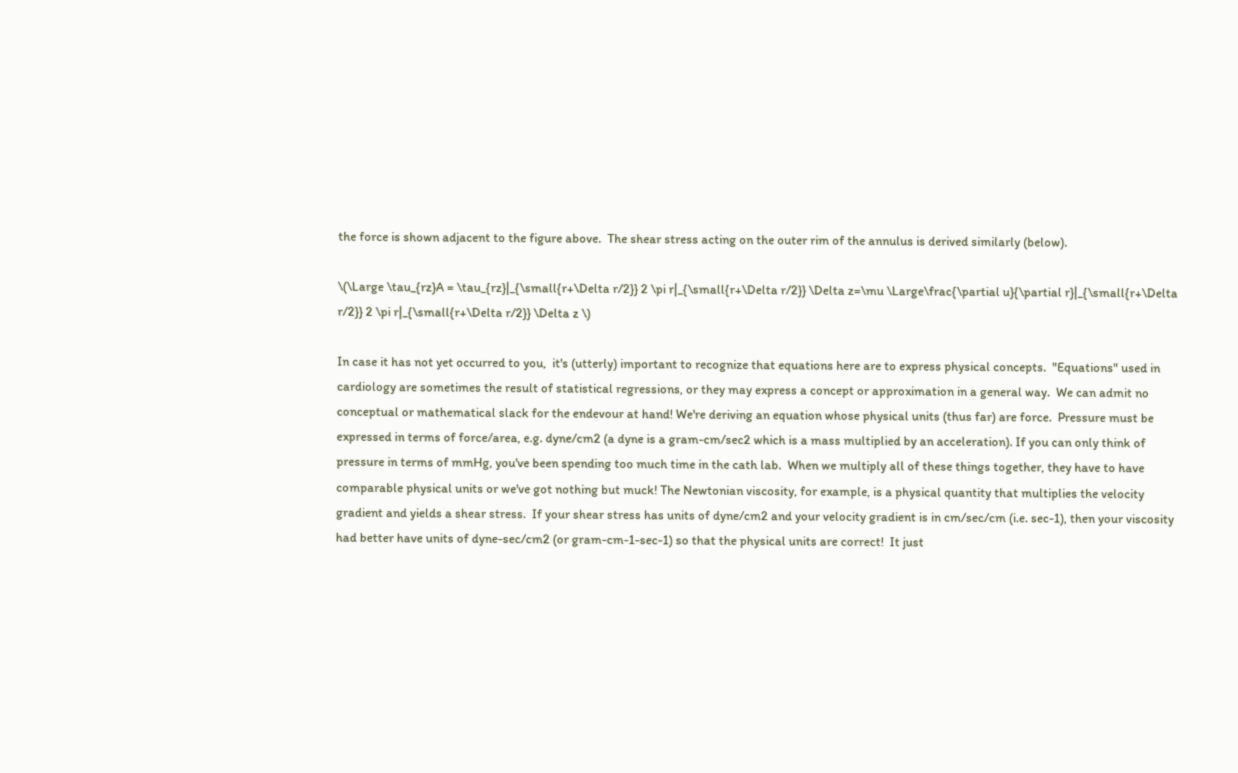the force is shown adjacent to the figure above.  The shear stress acting on the outer rim of the annulus is derived similarly (below).

\(\Large \tau_{rz}A = \tau_{rz}|_{\small{r+\Delta r/2}} 2 \pi r|_{\small{r+\Delta r/2}} \Delta z=\mu \Large\frac{\partial u}{\partial r}|_{\small{r+\Delta r/2}} 2 \pi r|_{\small{r+\Delta r/2}} \Delta z \)

In case it has not yet occurred to you,  it's (utterly) important to recognize that equations here are to express physical concepts.  "Equations" used in cardiology are sometimes the result of statistical regressions, or they may express a concept or approximation in a general way.  We can admit no conceptual or mathematical slack for the endevour at hand! We're deriving an equation whose physical units (thus far) are force.  Pressure must be expressed in terms of force/area, e.g. dyne/cm2 (a dyne is a gram-cm/sec2 which is a mass multiplied by an acceleration). If you can only think of pressure in terms of mmHg, you've been spending too much time in the cath lab.  When we multiply all of these things together, they have to have comparable physical units or we've got nothing but muck! The Newtonian viscosity, for example, is a physical quantity that multiplies the velocity gradient and yields a shear stress.  If your shear stress has units of dyne/cm2 and your velocity gradient is in cm/sec/cm (i.e. sec-1), then your viscosity had better have units of dyne-sec/cm2 (or gram-cm-1-sec-1) so that the physical units are correct!  It just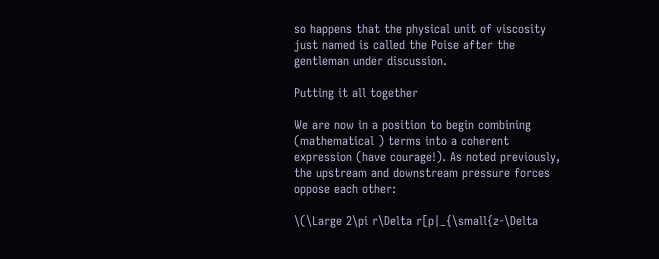so happens that the physical unit of viscosity just named is called the Poise after the gentleman under discussion.

Putting it all together

We are now in a position to begin combining (mathematical ) terms into a coherent expression (have courage!). As noted previously, the upstream and downstream pressure forces oppose each other:

\(\Large 2\pi r\Delta r[p|_{\small{z-\Delta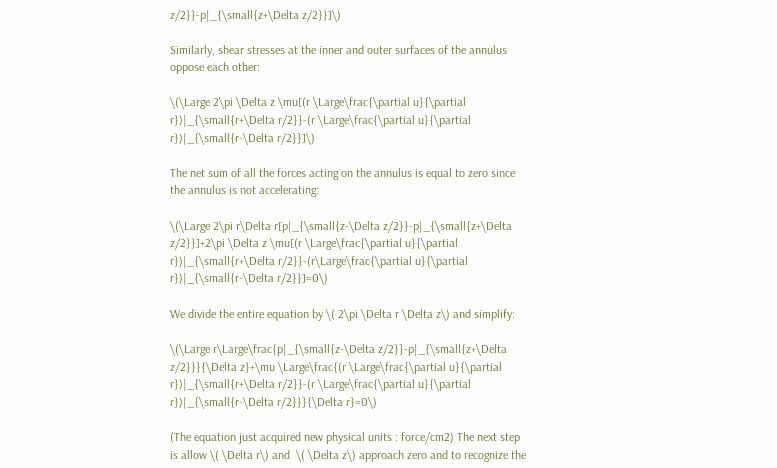z/2}}-p|_{\small{z+\Delta z/2}}]\)

Similarly, shear stresses at the inner and outer surfaces of the annulus oppose each other:

\(\Large 2\pi \Delta z \mu[(r \Large\frac{\partial u}{\partial r})|_{\small{r+\Delta r/2}}-(r \Large\frac{\partial u}{\partial r})|_{\small{r-\Delta r/2}}]\)

The net sum of all the forces acting on the annulus is equal to zero since the annulus is not accelerating:

\(\Large 2\pi r\Delta r[p|_{\small{z-\Delta z/2}}-p|_{\small{z+\Delta z/2}}]+2\pi \Delta z \mu[(r \Large\frac{\partial u}{\partial r})|_{\small{r+\Delta r/2}}-(r\Large\frac{\partial u}{\partial r})|_{\small{r-\Delta r/2}}]=0\)

We divide the entire equation by \( 2\pi \Delta r \Delta z\) and simplify:

\(\Large r\Large\frac{p|_{\small{z-\Delta z/2}}-p|_{\small{z+\Delta z/2}}}{\Delta z}+\mu \Large\frac{(r \Large\frac{\partial u}{\partial r})|_{\small{r+\Delta r/2}}-(r \Large\frac{\partial u}{\partial r})|_{\small{r-\Delta r/2}}}{\Delta r}=0\)

(The equation just acquired new physical units : force/cm2) The next step is allow \( \Delta r\) and  \( \Delta z\) approach zero and to recognize the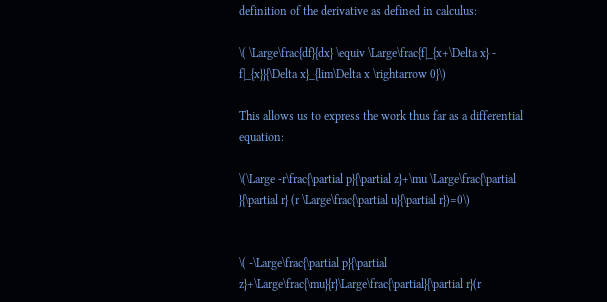definition of the derivative as defined in calculus:

\( \Large\frac{df}{dx} \equiv \Large\frac{f|_{x+\Delta x} - f|_{x}}{\Delta x}_{lim\Delta x \rightarrow 0}\)

This allows us to express the work thus far as a differential equation:

\(\Large -r\frac{\partial p}{\partial z}+\mu \Large\frac{\partial }{\partial r} (r \Large\frac{\partial u}{\partial r})=0\)


\( -\Large\frac{\partial p}{\partial z}+\Large\frac{\mu}{r}\Large\frac{\partial}{\partial r}(r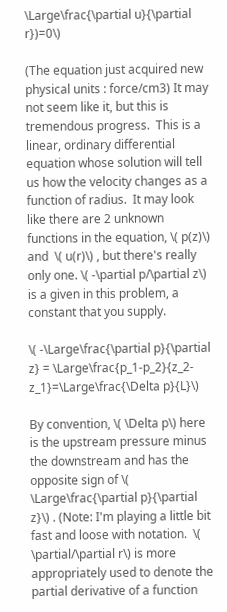\Large\frac{\partial u}{\partial r})=0\)

(The equation just acquired new physical units : force/cm3) It may not seem like it, but this is tremendous progress.  This is a linear, ordinary differential equation whose solution will tell us how the velocity changes as a function of radius.  It may look like there are 2 unknown functions in the equation, \( p(z)\) and  \( u(r)\) , but there's really only one. \( -\partial p/\partial z\) is a given in this problem, a constant that you supply.

\( -\Large\frac{\partial p}{\partial z} = \Large\frac{p_1-p_2}{z_2-z_1}=\Large\frac{\Delta p}{L}\)

By convention, \( \Delta p\) here is the upstream pressure minus the downstream and has the opposite sign of \( \Large\frac{\partial p}{\partial z}\) . (Note: I'm playing a little bit fast and loose with notation.  \( \partial/\partial r\) is more appropriately used to denote the partial derivative of a function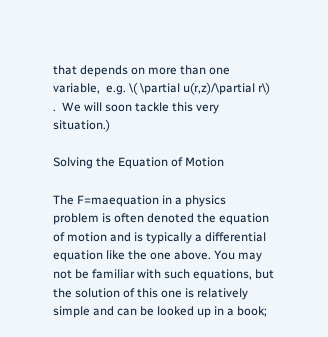that depends on more than one variable,  e.g. \( \partial u(r,z)/\partial r\) .  We will soon tackle this very situation.)

Solving the Equation of Motion

The F=maequation in a physics problem is often denoted the equation of motion and is typically a differential equation like the one above. You may not be familiar with such equations, but the solution of this one is relatively simple and can be looked up in a book;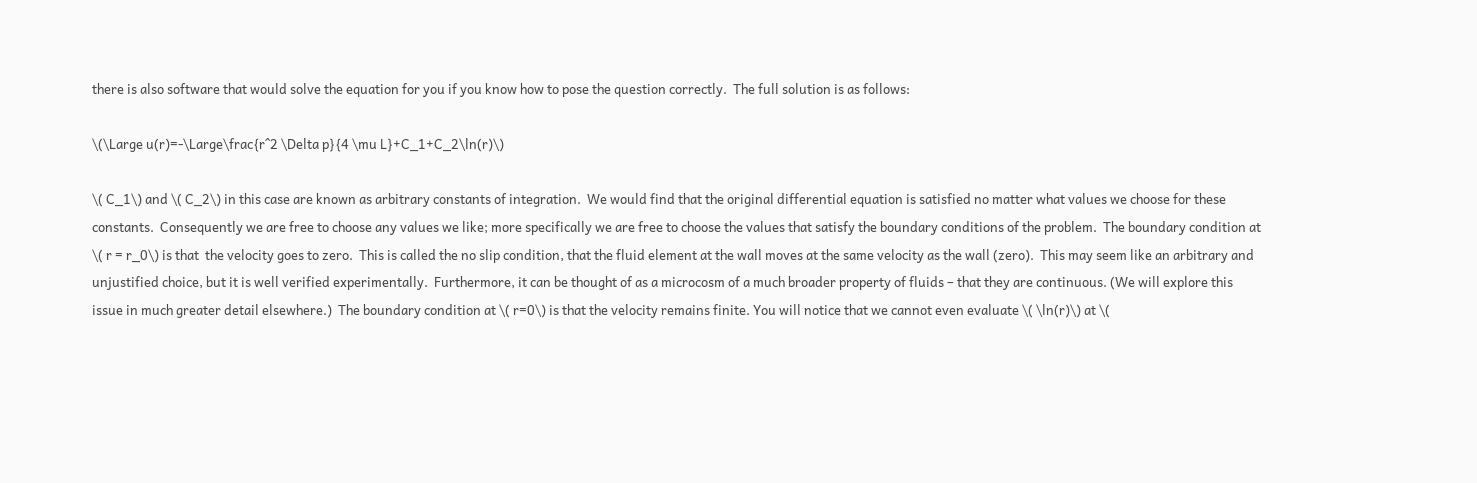there is also software that would solve the equation for you if you know how to pose the question correctly.  The full solution is as follows:

\(\Large u(r)=-\Large\frac{r^2 \Delta p}{4 \mu L}+C_1+C_2\ln(r)\)

\( C_1\) and \( C_2\) in this case are known as arbitrary constants of integration.  We would find that the original differential equation is satisfied no matter what values we choose for these constants.  Consequently we are free to choose any values we like; more specifically we are free to choose the values that satisfy the boundary conditions of the problem.  The boundary condition at \( r = r_0\) is that  the velocity goes to zero.  This is called the no slip condition, that the fluid element at the wall moves at the same velocity as the wall (zero).  This may seem like an arbitrary and unjustified choice, but it is well verified experimentally.  Furthermore, it can be thought of as a microcosm of a much broader property of fluids – that they are continuous. (We will explore this issue in much greater detail elsewhere.)  The boundary condition at \( r=0\) is that the velocity remains finite. You will notice that we cannot even evaluate \( \ln(r)\) at \(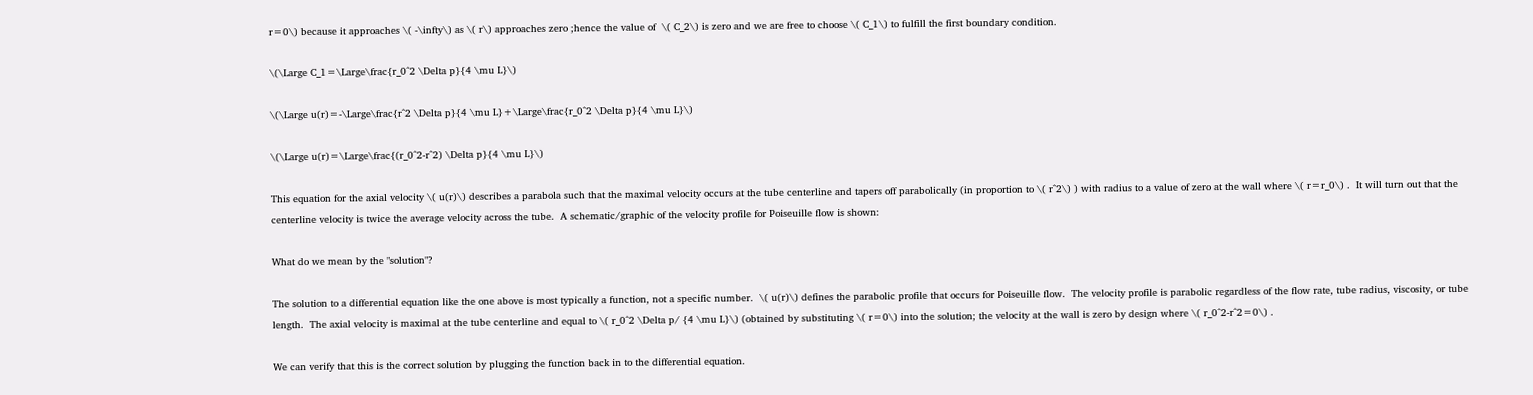r=0\) because it approaches \( -\infty\) as \( r\) approaches zero ;hence the value of  \( C_2\) is zero and we are free to choose \( C_1\) to fulfill the first boundary condition.

\(\Large C_1=\Large\frac{r_0^2 \Delta p}{4 \mu L}\)

\(\Large u(r)=-\Large\frac{r^2 \Delta p}{4 \mu L}+\Large\frac{r_0^2 \Delta p}{4 \mu L}\)

\(\Large u(r)=\Large\frac{(r_0^2-r^2) \Delta p}{4 \mu L}\)

This equation for the axial velocity \( u(r)\) describes a parabola such that the maximal velocity occurs at the tube centerline and tapers off parabolically (in proportion to \( r^2\) ) with radius to a value of zero at the wall where \( r=r_0\) .  It will turn out that the centerline velocity is twice the average velocity across the tube.  A schematic/graphic of the velocity profile for Poiseuille flow is shown:

What do we mean by the "solution"?

The solution to a differential equation like the one above is most typically a function, not a specific number.  \( u(r)\) defines the parabolic profile that occurs for Poiseuille flow.  The velocity profile is parabolic regardless of the flow rate, tube radius, viscosity, or tube length.  The axial velocity is maximal at the tube centerline and equal to \( r_0^2 \Delta p/ {4 \mu L}\) (obtained by substituting \( r=0\) into the solution; the velocity at the wall is zero by design where \( r_0^2-r^2=0\) .

We can verify that this is the correct solution by plugging the function back in to the differential equation.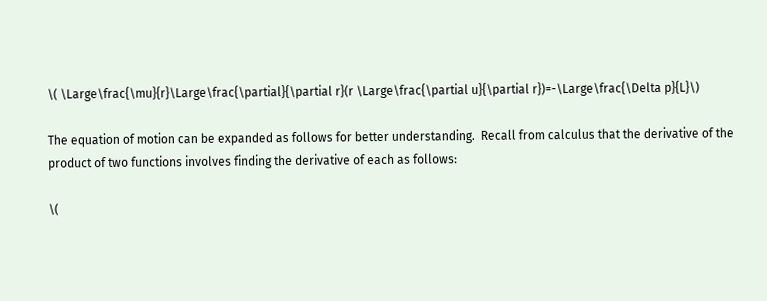\( \Large\frac{\mu}{r}\Large\frac{\partial}{\partial r}(r \Large\frac{\partial u}{\partial r})=-\Large\frac{\Delta p}{L}\)

The equation of motion can be expanded as follows for better understanding.  Recall from calculus that the derivative of the  product of two functions involves finding the derivative of each as follows:

\(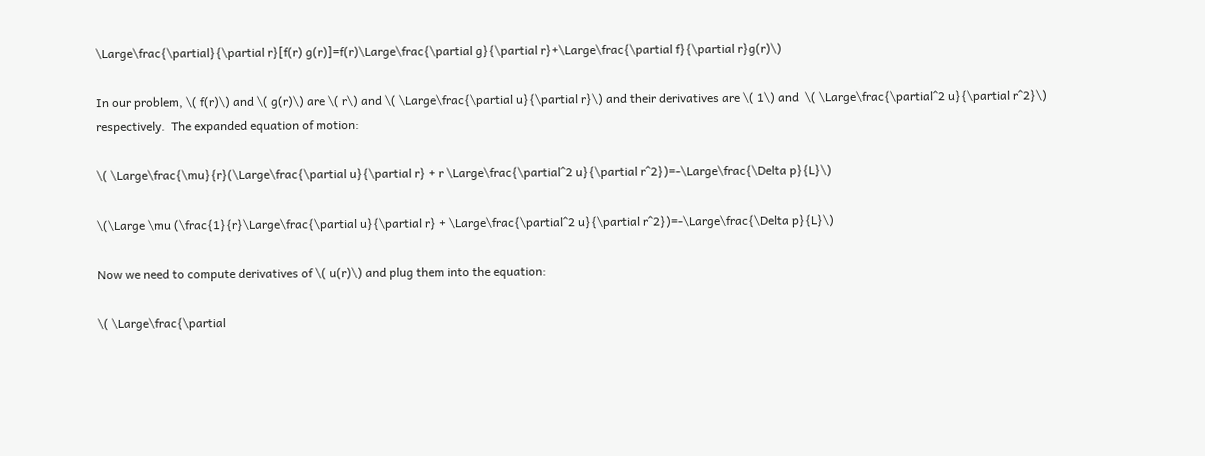\Large\frac{\partial}{\partial r}[f(r) g(r)]=f(r)\Large\frac{\partial g}{\partial r}+\Large\frac{\partial f}{\partial r}g(r)\)

In our problem, \( f(r)\) and \( g(r)\) are \( r\) and \( \Large\frac{\partial u}{\partial r}\) and their derivatives are \( 1\) and  \( \Large\frac{\partial^2 u}{\partial r^2}\) respectively.  The expanded equation of motion:

\( \Large\frac{\mu}{r}(\Large\frac{\partial u}{\partial r} + r \Large\frac{\partial^2 u}{\partial r^2})=-\Large\frac{\Delta p}{L}\)

\(\Large \mu (\frac{1}{r}\Large\frac{\partial u}{\partial r} + \Large\frac{\partial^2 u}{\partial r^2})=-\Large\frac{\Delta p}{L}\)

Now we need to compute derivatives of \( u(r)\) and plug them into the equation:

\( \Large\frac{\partial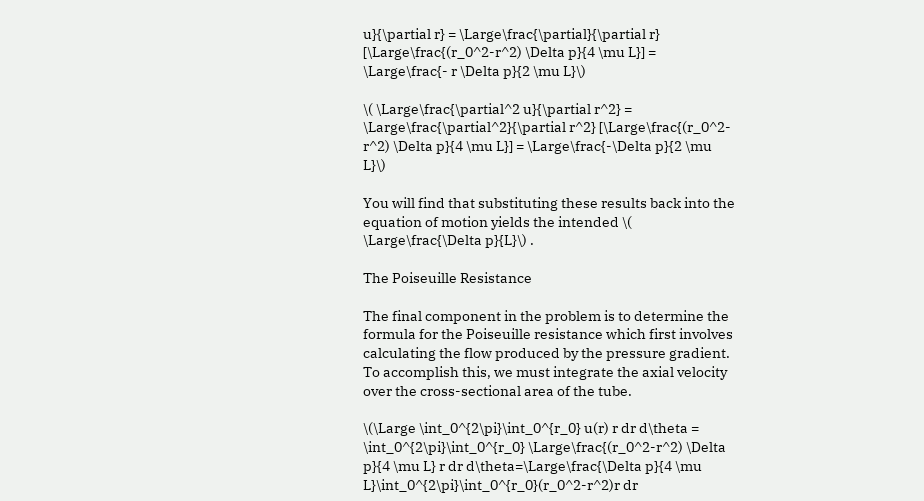u}{\partial r} = \Large\frac{\partial}{\partial r} [\Large\frac{(r_0^2-r^2) \Delta p}{4 \mu L}] = \Large\frac{- r \Delta p}{2 \mu L}\)

\( \Large\frac{\partial^2 u}{\partial r^2} = \Large\frac{\partial^2}{\partial r^2} [\Large\frac{(r_0^2-r^2) \Delta p}{4 \mu L}] = \Large\frac{-\Delta p}{2 \mu L}\)

You will find that substituting these results back into the equation of motion yields the intended \( \Large\frac{\Delta p}{L}\) .

The Poiseuille Resistance

The final component in the problem is to determine the formula for the Poiseuille resistance which first involves calculating the flow produced by the pressure gradient.  To accomplish this, we must integrate the axial velocity over the cross-sectional area of the tube.

\(\Large \int_0^{2\pi}\int_0^{r_0} u(r) r dr d\theta = \int_0^{2\pi}\int_0^{r_0} \Large\frac{(r_0^2-r^2) \Delta p}{4 \mu L} r dr d\theta=\Large\frac{\Delta p}{4 \mu L}\int_0^{2\pi}\int_0^{r_0}(r_0^2-r^2)r dr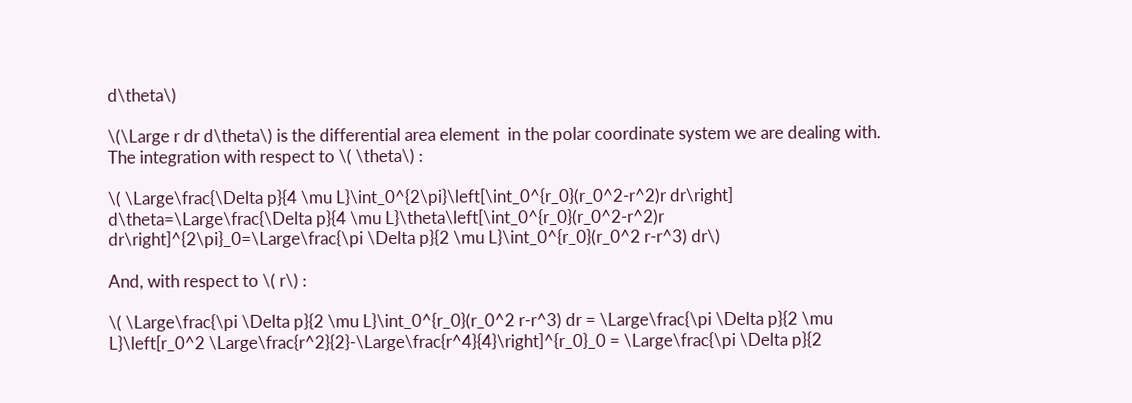d\theta\)

\(\Large r dr d\theta\) is the differential area element  in the polar coordinate system we are dealing with.  The integration with respect to \( \theta\) :

\( \Large\frac{\Delta p}{4 \mu L}\int_0^{2\pi}\left[\int_0^{r_0}(r_0^2-r^2)r dr\right] d\theta=\Large\frac{\Delta p}{4 \mu L}\theta\left[\int_0^{r_0}(r_0^2-r^2)r dr\right]^{2\pi}_0=\Large\frac{\pi \Delta p}{2 \mu L}\int_0^{r_0}(r_0^2 r-r^3) dr\)

And, with respect to \( r\) :

\( \Large\frac{\pi \Delta p}{2 \mu L}\int_0^{r_0}(r_0^2 r-r^3) dr = \Large\frac{\pi \Delta p}{2 \mu L}\left[r_0^2 \Large\frac{r^2}{2}-\Large\frac{r^4}{4}\right]^{r_0}_0 = \Large\frac{\pi \Delta p}{2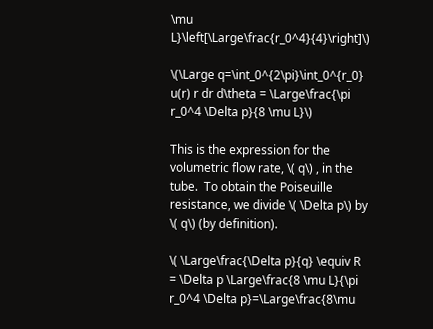\mu L}\left[\Large\frac{r_0^4}{4}\right]\)

\(\Large q=\int_0^{2\pi}\int_0^{r_0} u(r) r dr d\theta = \Large\frac{\pi r_0^4 \Delta p}{8 \mu L}\)

This is the expression for the volumetric flow rate, \( q\) , in the tube.  To obtain the Poiseuille resistance, we divide \( \Delta p\) by \( q\) (by definition).

\( \Large\frac{\Delta p}{q} \equiv R = \Delta p \Large\frac{8 \mu L}{\pi r_0^4 \Delta p}=\Large\frac{8\mu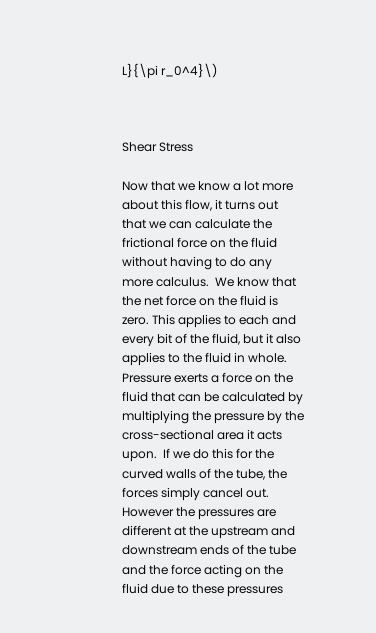L}{\pi r_0^4}\)



Shear Stress

Now that we know a lot more about this flow, it turns out that we can calculate the frictional force on the fluid without having to do any more calculus.  We know that the net force on the fluid is zero. This applies to each and every bit of the fluid, but it also applies to the fluid in whole.  Pressure exerts a force on the fluid that can be calculated by multiplying the pressure by the cross-sectional area it acts upon.  If we do this for the curved walls of the tube, the forces simply cancel out.  However the pressures are different at the upstream and downstream ends of the tube and the force acting on the fluid due to these pressures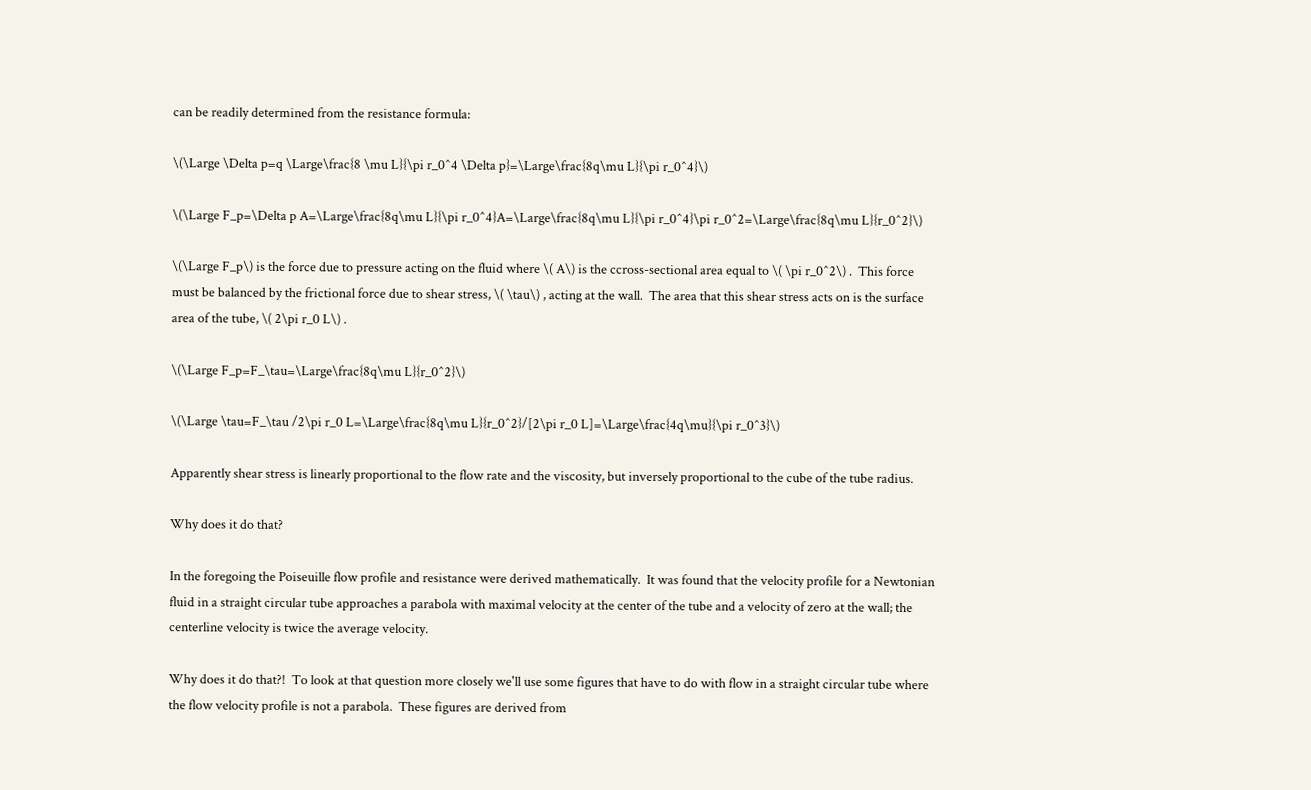can be readily determined from the resistance formula:

\(\Large \Delta p=q \Large\frac{8 \mu L}{\pi r_0^4 \Delta p}=\Large\frac{8q\mu L}{\pi r_0^4}\)

\(\Large F_p=\Delta p A=\Large\frac{8q\mu L}{\pi r_0^4}A=\Large\frac{8q\mu L}{\pi r_0^4}\pi r_0^2=\Large\frac{8q\mu L}{r_0^2}\)

\(\Large F_p\) is the force due to pressure acting on the fluid where \( A\) is the ccross-sectional area equal to \( \pi r_0^2\) .  This force must be balanced by the frictional force due to shear stress, \( \tau\) , acting at the wall.  The area that this shear stress acts on is the surface area of the tube, \( 2\pi r_0 L\) .

\(\Large F_p=F_\tau=\Large\frac{8q\mu L}{r_0^2}\)

\(\Large \tau=F_\tau /2\pi r_0 L=\Large\frac{8q\mu L}{r_0^2}/[2\pi r_0 L]=\Large\frac{4q\mu}{\pi r_0^3}\)

Apparently shear stress is linearly proportional to the flow rate and the viscosity, but inversely proportional to the cube of the tube radius.

Why does it do that?

In the foregoing the Poiseuille flow profile and resistance were derived mathematically.  It was found that the velocity profile for a Newtonian fluid in a straight circular tube approaches a parabola with maximal velocity at the center of the tube and a velocity of zero at the wall; the centerline velocity is twice the average velocity.

Why does it do that?!  To look at that question more closely we'll use some figures that have to do with flow in a straight circular tube where the flow velocity profile is not a parabola.  These figures are derived from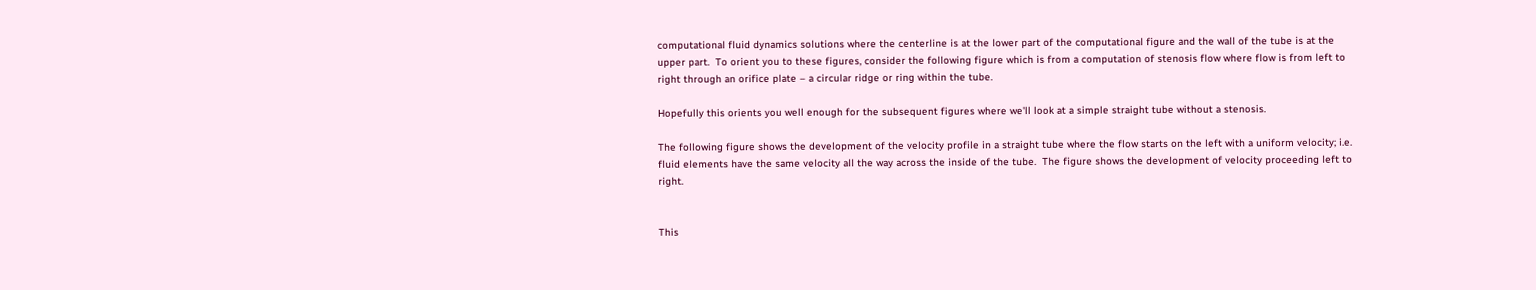computational fluid dynamics solutions where the centerline is at the lower part of the computational figure and the wall of the tube is at the upper part.  To orient you to these figures, consider the following figure which is from a computation of stenosis flow where flow is from left to right through an orifice plate – a circular ridge or ring within the tube.

Hopefully this orients you well enough for the subsequent figures where we'll look at a simple straight tube without a stenosis.

The following figure shows the development of the velocity profile in a straight tube where the flow starts on the left with a uniform velocity; i.e. fluid elements have the same velocity all the way across the inside of the tube.  The figure shows the development of velocity proceeding left to right.


This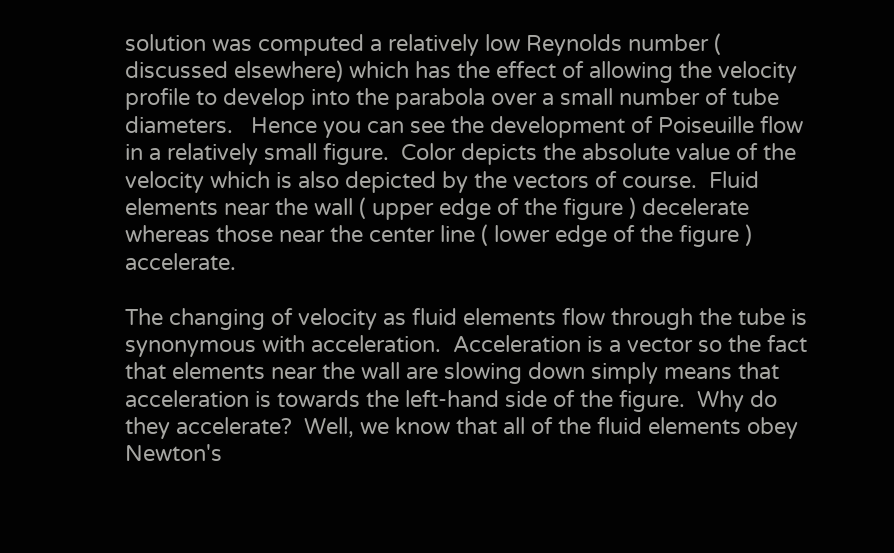solution was computed a relatively low Reynolds number ( discussed elsewhere) which has the effect of allowing the velocity profile to develop into the parabola over a small number of tube diameters.   Hence you can see the development of Poiseuille flow in a relatively small figure.  Color depicts the absolute value of the velocity which is also depicted by the vectors of course.  Fluid elements near the wall ( upper edge of the figure ) decelerate whereas those near the center line ( lower edge of the figure ) accelerate.

The changing of velocity as fluid elements flow through the tube is synonymous with acceleration.  Acceleration is a vector so the fact that elements near the wall are slowing down simply means that acceleration is towards the left-hand side of the figure.  Why do they accelerate?  Well, we know that all of the fluid elements obey Newton's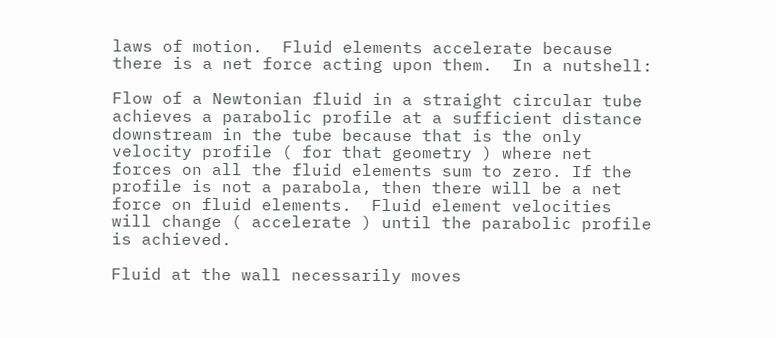laws of motion.  Fluid elements accelerate because there is a net force acting upon them.  In a nutshell:

Flow of a Newtonian fluid in a straight circular tube achieves a parabolic profile at a sufficient distance downstream in the tube because that is the only velocity profile ( for that geometry ) where net forces on all the fluid elements sum to zero. If the profile is not a parabola, then there will be a net force on fluid elements.  Fluid element velocities will change ( accelerate ) until the parabolic profile is achieved.

Fluid at the wall necessarily moves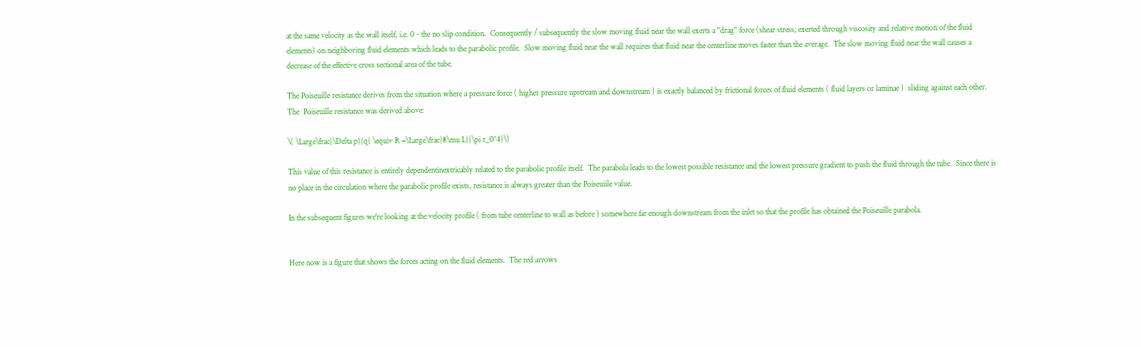at the same velocity as the wall itself, i.e. 0 - the no slip condition.  Consequently / subsequently the slow moving fluid near the wall exerts a "drag" force (shear stress, exerted through viscosity and relative motion of the fluid elements) on neighboring fluid elements which leads to the parabolic profile.  Slow moving fluid near the wall requires that fluid near the centerline moves faster than the average.  The slow moving fluid near the wall causes a decrease of the effective cross sectional area of the tube.

The Poiseuille resistance derives from the situation where a pressure force ( higher pressure upstream and downstream ) is exactly balanced by frictional forces of fluid elements ( fluid layers or laminae )  sliding against each other.  The  Poiseuille resistance was derived above:

\( \Large\frac{\Delta p}{q} \equiv R =\Large\frac{8\mu L}{\pi r_0^4}\)

This value of this resistance is entirely dependentinextricably related to the parabolic profile itself.  The parabola leads to the lowest possible resistance and the lowest pressure gradient to push the fluid through the tube.  Since there is no place in the circulation where the parabolic profile exists, resistance is always greater than the Poiseuiile value.

In the subsequent figures we're looking at the velocity profile ( from tube centerline to wall as before ) somewhere far enough downstream from the inlet so that the profile has obtained the Poiseuille parabola.


Here now is a figure that shows the forces acting on the fluid elements.  The red arrows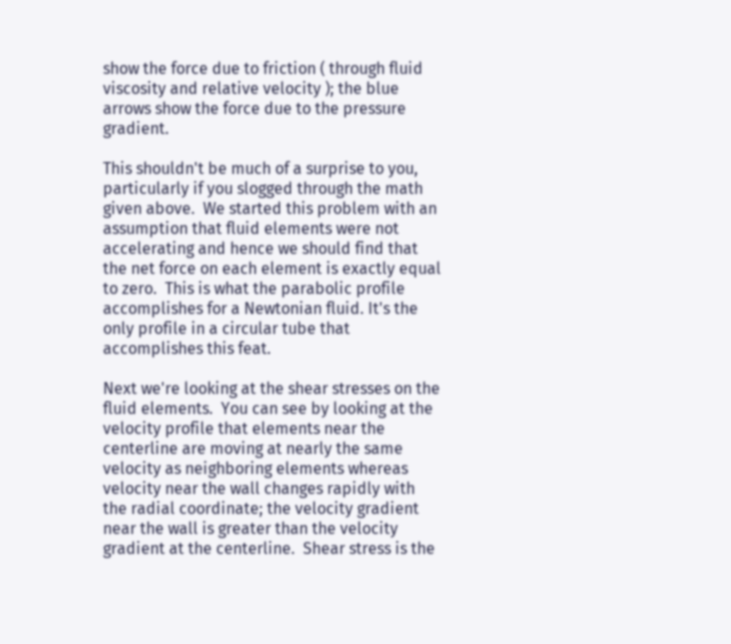show the force due to friction ( through fluid viscosity and relative velocity ); the blue arrows show the force due to the pressure gradient.

This shouldn't be much of a surprise to you, particularly if you slogged through the math given above.  We started this problem with an assumption that fluid elements were not accelerating and hence we should find that the net force on each element is exactly equal to zero.  This is what the parabolic profile accomplishes for a Newtonian fluid. It's the only profile in a circular tube that accomplishes this feat.

Next we're looking at the shear stresses on the fluid elements.  You can see by looking at the velocity profile that elements near the centerline are moving at nearly the same velocity as neighboring elements whereas velocity near the wall changes rapidly with the radial coordinate; the velocity gradient near the wall is greater than the velocity gradient at the centerline.  Shear stress is the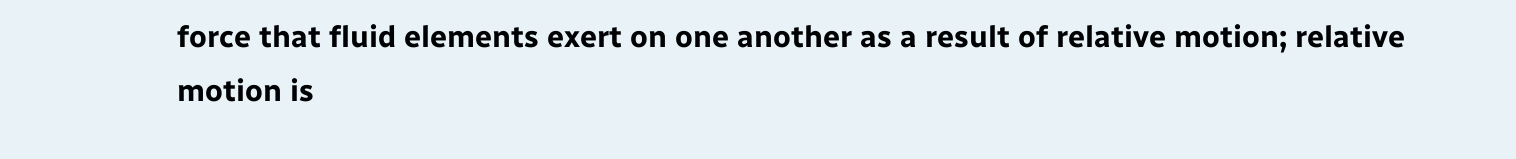force that fluid elements exert on one another as a result of relative motion; relative motion is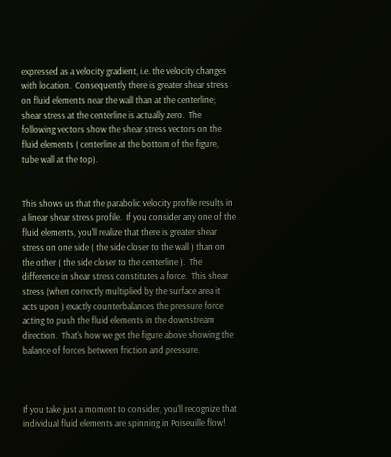expressed as a velocity gradient, i.e. the velocity changes with location.  Consequently there is greater shear stress on fluid elements near the wall than at the centerline;  shear stress at the centerline is actually zero.  The following vectors show the shear stress vectors on the fluid elements ( centerline at the bottom of the figure, tube wall at the top).


This shows us that the parabolic velocity profile results in a linear shear stress profile.  If you consider any one of the fluid elements, you'll realize that there is greater shear stress on one side ( the side closer to the wall ) than on the other ( the side closer to the centerline ).  The difference in shear stress constitutes a force.  This shear stress (when correctly multiplied by the surface area it acts upon ) exactly counterbalances the pressure force acting to push the fluid elements in the downstream direction.  That's how we get the figure above showing the balance of forces between friction and pressure.



If you take just a moment to consider, you'll recognize that individual fluid elements are spinning in Poiseuille flow!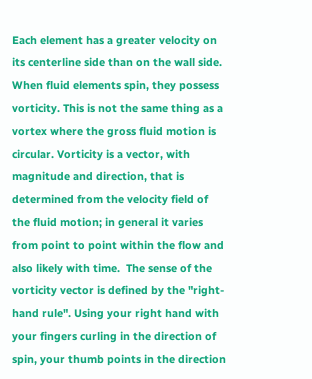Each element has a greater velocity on its centerline side than on the wall side.  When fluid elements spin, they possess vorticity. This is not the same thing as a vortex where the gross fluid motion is circular. Vorticity is a vector, with magnitude and direction, that is determined from the velocity field of the fluid motion; in general it varies from point to point within the flow and also likely with time.  The sense of the vorticity vector is defined by the "right-hand rule". Using your right hand with your fingers curling in the direction of spin, your thumb points in the direction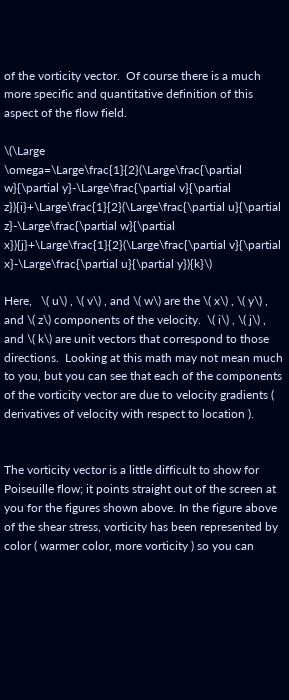of the vorticity vector.  Of course there is a much more specific and quantitative definition of this aspect of the flow field.

\(\Large \omega=\Large\frac{1}{2}(\Large\frac{\partial w}{\partial y}-\Large\frac{\partial v}{\partial z}){i}+\Large\frac{1}{2}(\Large\frac{\partial u}{\partial z}-\Large\frac{\partial w}{\partial x}){j}+\Large\frac{1}{2}(\Large\frac{\partial v}{\partial x}-\Large\frac{\partial u}{\partial y}){k}\)

Here,   \( u\) , \( v\) , and \( w\) are the \( x\) , \( y\) , and \( z\) components of the velocity.  \( i\) , \( j\) , and \( k\) are unit vectors that correspond to those directions.  Looking at this math may not mean much to you, but you can see that each of the components of the vorticity vector are due to velocity gradients ( derivatives of velocity with respect to location ).


The vorticity vector is a little difficult to show for Poiseuille flow; it points straight out of the screen at you for the figures shown above. In the figure above of the shear stress, vorticity has been represented by color ( warmer color, more vorticity ) so you can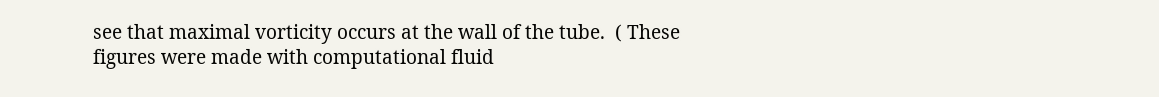see that maximal vorticity occurs at the wall of the tube.  ( These figures were made with computational fluid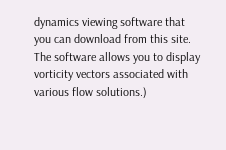dynamics viewing software that you can download from this site.  The software allows you to display vorticity vectors associated with various flow solutions.)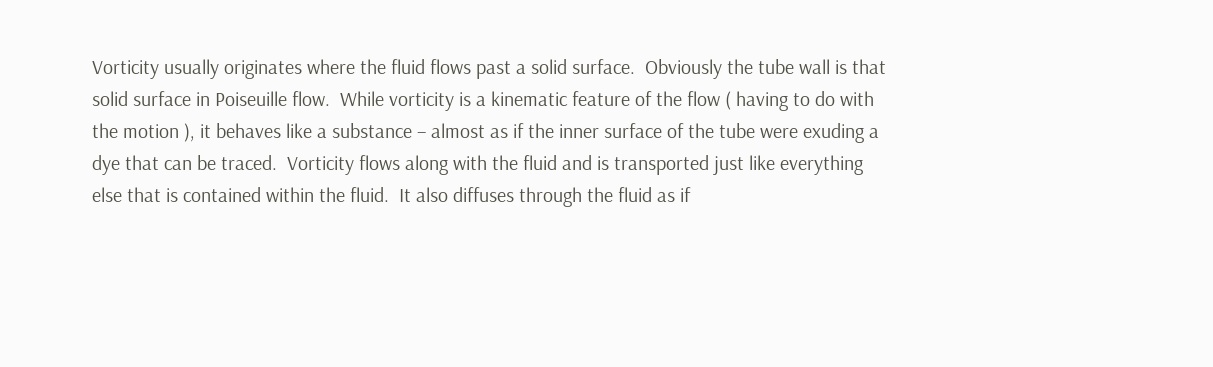Vorticity usually originates where the fluid flows past a solid surface.  Obviously the tube wall is that solid surface in Poiseuille flow.  While vorticity is a kinematic feature of the flow ( having to do with the motion ), it behaves like a substance – almost as if the inner surface of the tube were exuding a dye that can be traced.  Vorticity flows along with the fluid and is transported just like everything else that is contained within the fluid.  It also diffuses through the fluid as if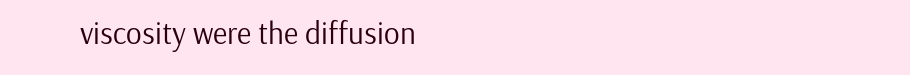viscosity were the diffusion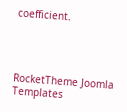coefficient.




RocketTheme Joomla Templates